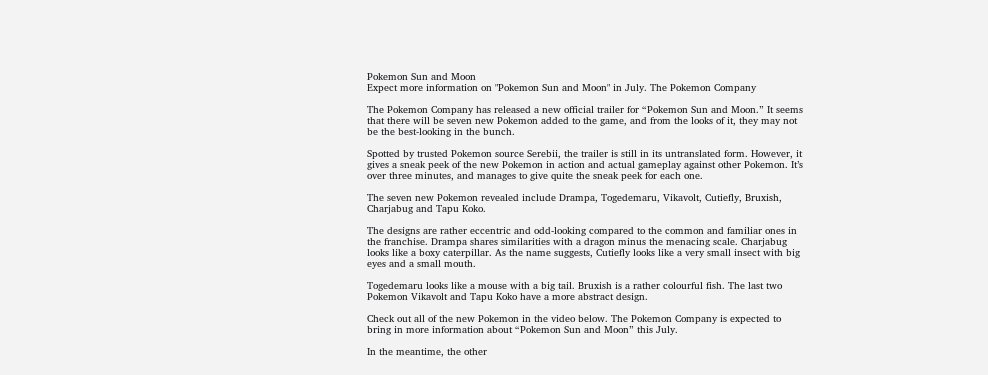Pokemon Sun and Moon
Expect more information on "Pokemon Sun and Moon" in July. The Pokemon Company

The Pokemon Company has released a new official trailer for “Pokemon Sun and Moon.” It seems that there will be seven new Pokemon added to the game, and from the looks of it, they may not be the best-looking in the bunch.

Spotted by trusted Pokemon source Serebii, the trailer is still in its untranslated form. However, it gives a sneak peek of the new Pokemon in action and actual gameplay against other Pokemon. It’s over three minutes, and manages to give quite the sneak peek for each one.

The seven new Pokemon revealed include Drampa, Togedemaru, Vikavolt, Cutiefly, Bruxish, Charjabug and Tapu Koko.

The designs are rather eccentric and odd-looking compared to the common and familiar ones in the franchise. Drampa shares similarities with a dragon minus the menacing scale. Charjabug looks like a boxy caterpillar. As the name suggests, Cutiefly looks like a very small insect with big eyes and a small mouth.

Togedemaru looks like a mouse with a big tail. Bruxish is a rather colourful fish. The last two Pokemon Vikavolt and Tapu Koko have a more abstract design.

Check out all of the new Pokemon in the video below. The Pokemon Company is expected to bring in more information about “Pokemon Sun and Moon” this July.

In the meantime, the other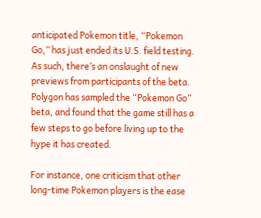anticipated Pokemon title, “Pokemon Go,” has just ended its U.S. field testing. As such, there’s an onslaught of new previews from participants of the beta. Polygon has sampled the “Pokemon Go” beta, and found that the game still has a few steps to go before living up to the hype it has created.

For instance, one criticism that other long-time Pokemon players is the ease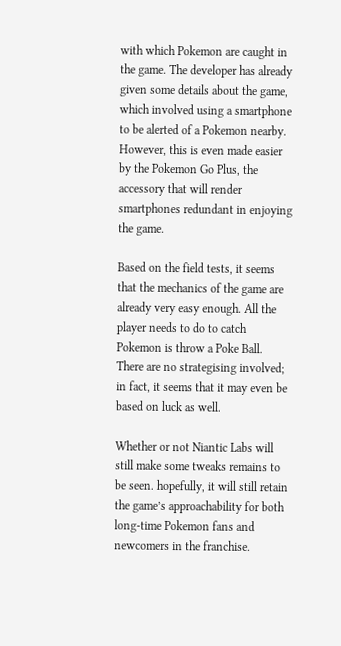with which Pokemon are caught in the game. The developer has already given some details about the game, which involved using a smartphone to be alerted of a Pokemon nearby. However, this is even made easier by the Pokemon Go Plus, the accessory that will render smartphones redundant in enjoying the game.

Based on the field tests, it seems that the mechanics of the game are already very easy enough. All the player needs to do to catch Pokemon is throw a Poke Ball. There are no strategising involved; in fact, it seems that it may even be based on luck as well.

Whether or not Niantic Labs will still make some tweaks remains to be seen. hopefully, it will still retain the game’s approachability for both long-time Pokemon fans and newcomers in the franchise.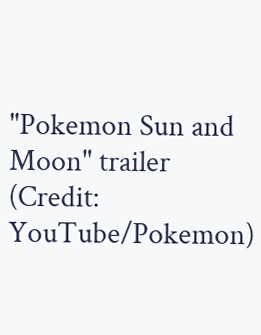"Pokemon Sun and Moon" trailer (Credit: YouTube/Pokemon)